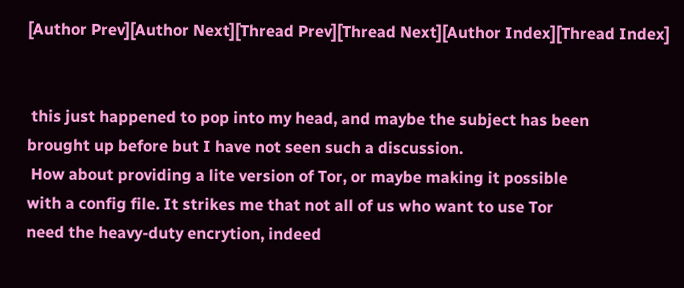[Author Prev][Author Next][Thread Prev][Thread Next][Author Index][Thread Index]


 this just happened to pop into my head, and maybe the subject has been
brought up before but I have not seen such a discussion.
 How about providing a lite version of Tor, or maybe making it possible
with a config file. It strikes me that not all of us who want to use Tor
need the heavy-duty encrytion, indeed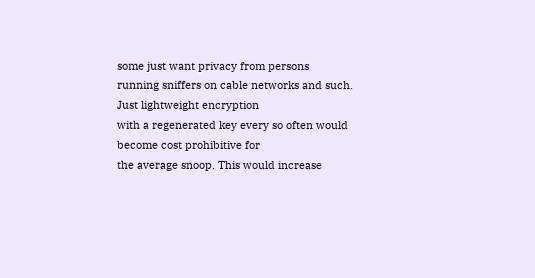some just want privacy from persons
running sniffers on cable networks and such. Just lightweight encryption
with a regenerated key every so often would become cost prohibitive for
the average snoop. This would increase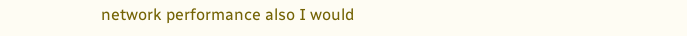network performance also I would